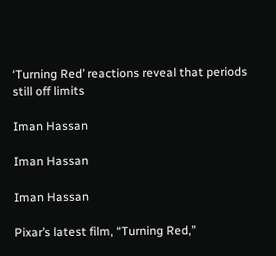‘Turning Red’ reactions reveal that periods still off limits

Iman Hassan

Iman Hassan

Iman Hassan

Pixar’s latest film, “Turning Red,”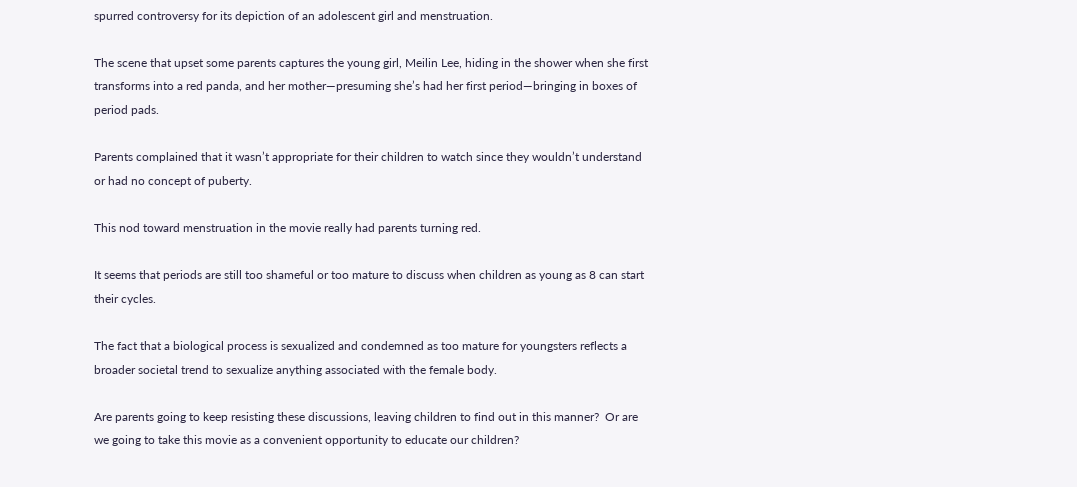spurred controversy for its depiction of an adolescent girl and menstruation.

The scene that upset some parents captures the young girl, Meilin Lee, hiding in the shower when she first transforms into a red panda, and her mother—presuming she’s had her first period—bringing in boxes of period pads.

Parents complained that it wasn’t appropriate for their children to watch since they wouldn’t understand or had no concept of puberty.

This nod toward menstruation in the movie really had parents turning red.

It seems that periods are still too shameful or too mature to discuss when children as young as 8 can start their cycles.

The fact that a biological process is sexualized and condemned as too mature for youngsters reflects a broader societal trend to sexualize anything associated with the female body.

Are parents going to keep resisting these discussions, leaving children to find out in this manner?  Or are we going to take this movie as a convenient opportunity to educate our children?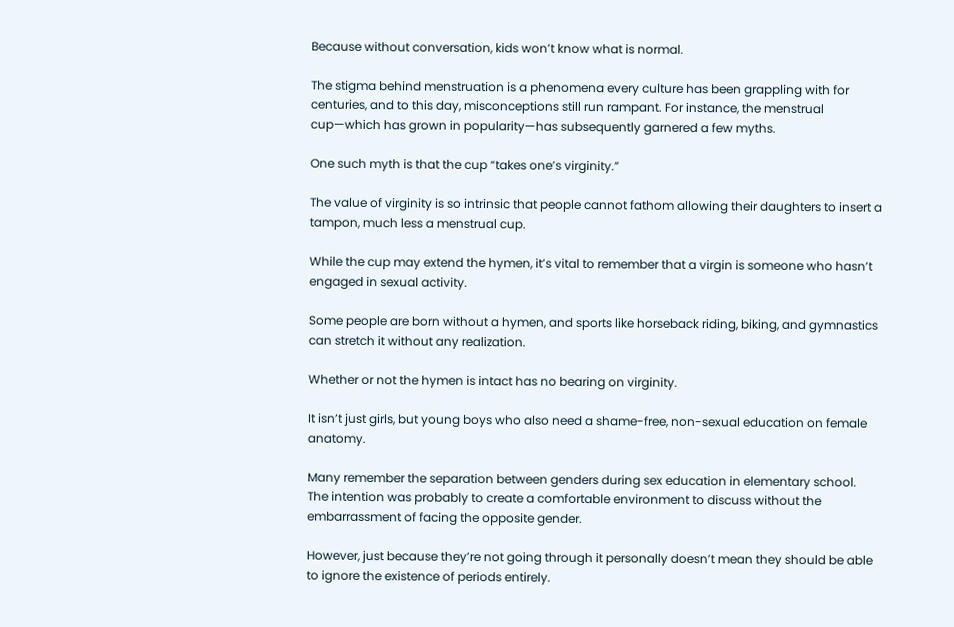Because without conversation, kids won’t know what is normal.

The stigma behind menstruation is a phenomena every culture has been grappling with for centuries, and to this day, misconceptions still run rampant. For instance, the menstrual cup—which has grown in popularity—has subsequently garnered a few myths.

One such myth is that the cup “takes one’s virginity.”

The value of virginity is so intrinsic that people cannot fathom allowing their daughters to insert a tampon, much less a menstrual cup.

While the cup may extend the hymen, it’s vital to remember that a virgin is someone who hasn’t engaged in sexual activity.

Some people are born without a hymen, and sports like horseback riding, biking, and gymnastics can stretch it without any realization.

Whether or not the hymen is intact has no bearing on virginity.

It isn’t just girls, but young boys who also need a shame-free, non-sexual education on female anatomy.

Many remember the separation between genders during sex education in elementary school. The intention was probably to create a comfortable environment to discuss without the embarrassment of facing the opposite gender.

However, just because they’re not going through it personally doesn’t mean they should be able to ignore the existence of periods entirely.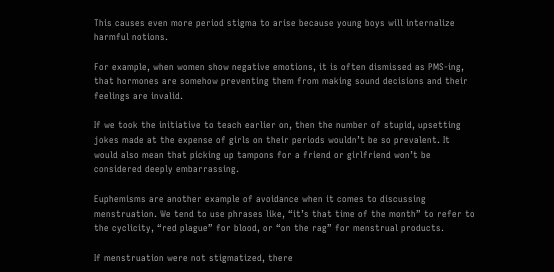This causes even more period stigma to arise because young boys will internalize harmful notions.

For example, when women show negative emotions, it is often dismissed as PMS-ing, that hormones are somehow preventing them from making sound decisions and their feelings are invalid.

If we took the initiative to teach earlier on, then the number of stupid, upsetting jokes made at the expense of girls on their periods wouldn’t be so prevalent. It would also mean that picking up tampons for a friend or girlfriend won’t be considered deeply embarrassing.

Euphemisms are another example of avoidance when it comes to discussing menstruation. We tend to use phrases like, “it’s that time of the month” to refer to the cyclicity, “red plague” for blood, or “on the rag” for menstrual products.

If menstruation were not stigmatized, there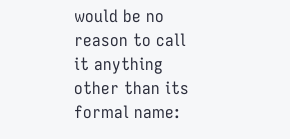would be no reason to call it anything other than its formal name: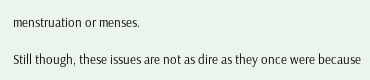menstruation or menses.

Still though, these issues are not as dire as they once were because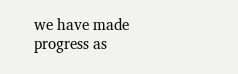we have made progress as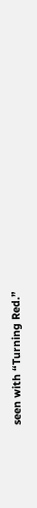seen with “Turning Red.”